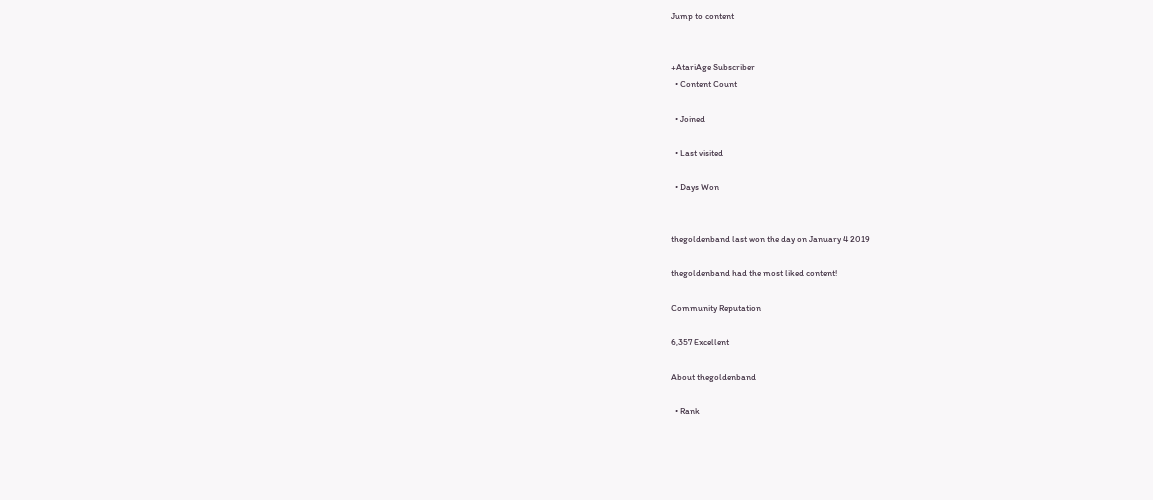Jump to content


+AtariAge Subscriber
  • Content Count

  • Joined

  • Last visited

  • Days Won


thegoldenband last won the day on January 4 2019

thegoldenband had the most liked content!

Community Reputation

6,357 Excellent

About thegoldenband

  • Rank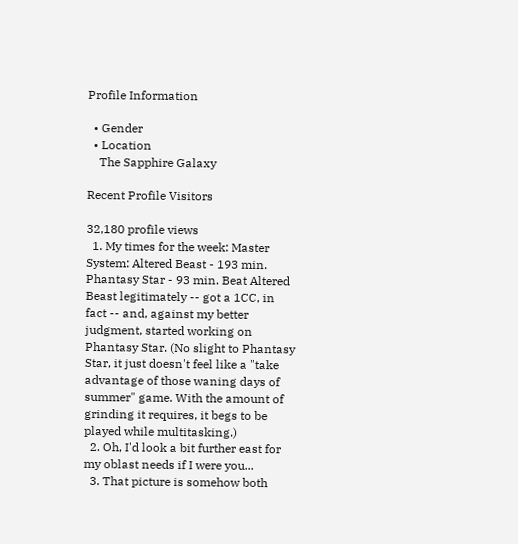Profile Information

  • Gender
  • Location
    The Sapphire Galaxy

Recent Profile Visitors

32,180 profile views
  1. My times for the week: Master System: Altered Beast - 193 min. Phantasy Star - 93 min. Beat Altered Beast legitimately -- got a 1CC, in fact -- and, against my better judgment, started working on Phantasy Star. (No slight to Phantasy Star, it just doesn't feel like a "take advantage of those waning days of summer" game. With the amount of grinding it requires, it begs to be played while multitasking.)
  2. Oh, I'd look a bit further east for my oblast needs if I were you...
  3. That picture is somehow both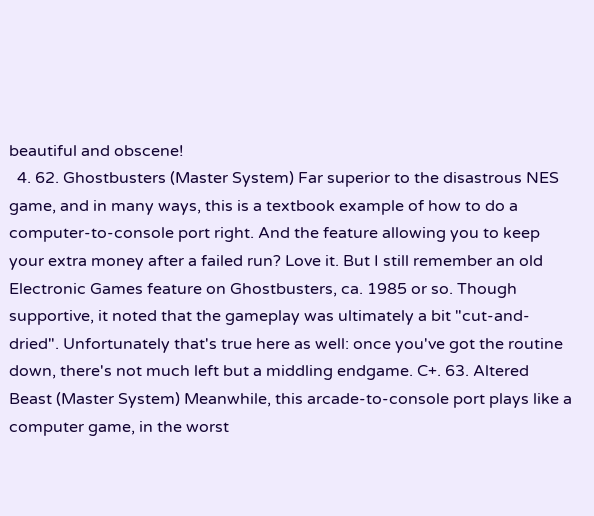beautiful and obscene!
  4. 62. Ghostbusters (Master System) Far superior to the disastrous NES game, and in many ways, this is a textbook example of how to do a computer-to-console port right. And the feature allowing you to keep your extra money after a failed run? Love it. But I still remember an old Electronic Games feature on Ghostbusters, ca. 1985 or so. Though supportive, it noted that the gameplay was ultimately a bit "cut-and-dried". Unfortunately that's true here as well: once you've got the routine down, there's not much left but a middling endgame. C+. 63. Altered Beast (Master System) Meanwhile, this arcade-to-console port plays like a computer game, in the worst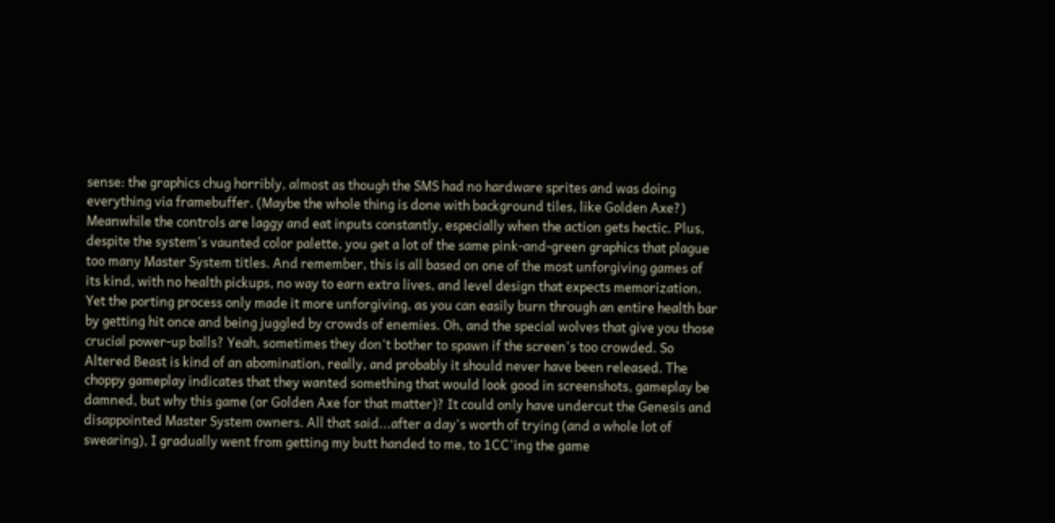sense: the graphics chug horribly, almost as though the SMS had no hardware sprites and was doing everything via framebuffer. (Maybe the whole thing is done with background tiles, like Golden Axe?) Meanwhile the controls are laggy and eat inputs constantly, especially when the action gets hectic. Plus, despite the system's vaunted color palette, you get a lot of the same pink-and-green graphics that plague too many Master System titles. And remember, this is all based on one of the most unforgiving games of its kind, with no health pickups, no way to earn extra lives, and level design that expects memorization. Yet the porting process only made it more unforgiving, as you can easily burn through an entire health bar by getting hit once and being juggled by crowds of enemies. Oh, and the special wolves that give you those crucial power-up balls? Yeah, sometimes they don't bother to spawn if the screen's too crowded. So Altered Beast is kind of an abomination, really, and probably it should never have been released. The choppy gameplay indicates that they wanted something that would look good in screenshots, gameplay be damned, but why this game (or Golden Axe for that matter)? It could only have undercut the Genesis and disappointed Master System owners. All that said...after a day's worth of trying (and a whole lot of swearing), I gradually went from getting my butt handed to me, to 1CC'ing the game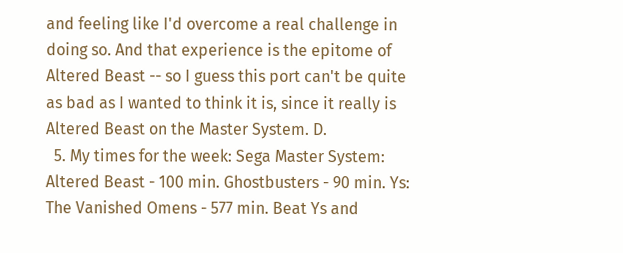and feeling like I'd overcome a real challenge in doing so. And that experience is the epitome of Altered Beast -- so I guess this port can't be quite as bad as I wanted to think it is, since it really is Altered Beast on the Master System. D.
  5. My times for the week: Sega Master System: Altered Beast - 100 min. Ghostbusters - 90 min. Ys: The Vanished Omens - 577 min. Beat Ys and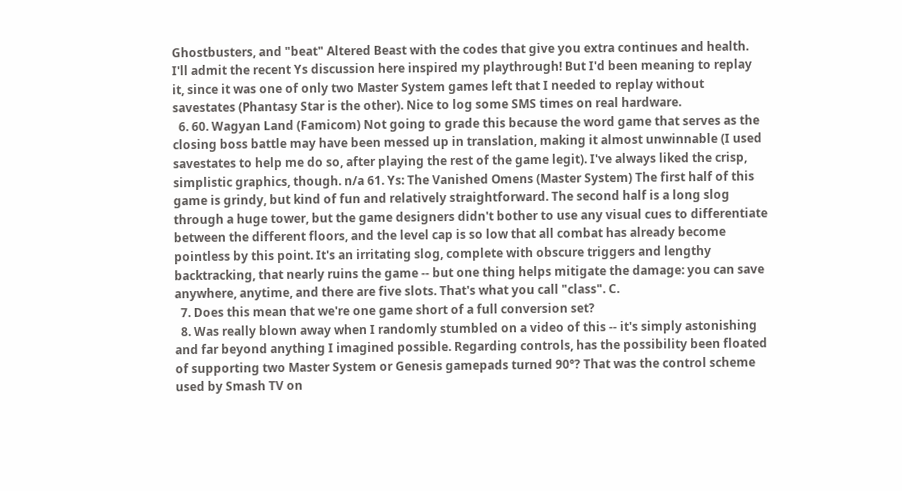Ghostbusters, and "beat" Altered Beast with the codes that give you extra continues and health. I'll admit the recent Ys discussion here inspired my playthrough! But I'd been meaning to replay it, since it was one of only two Master System games left that I needed to replay without savestates (Phantasy Star is the other). Nice to log some SMS times on real hardware.
  6. 60. Wagyan Land (Famicom) Not going to grade this because the word game that serves as the closing boss battle may have been messed up in translation, making it almost unwinnable (I used savestates to help me do so, after playing the rest of the game legit). I've always liked the crisp, simplistic graphics, though. n/a 61. Ys: The Vanished Omens (Master System) The first half of this game is grindy, but kind of fun and relatively straightforward. The second half is a long slog through a huge tower, but the game designers didn't bother to use any visual cues to differentiate between the different floors, and the level cap is so low that all combat has already become pointless by this point. It's an irritating slog, complete with obscure triggers and lengthy backtracking, that nearly ruins the game -- but one thing helps mitigate the damage: you can save anywhere, anytime, and there are five slots. That's what you call "class". C.
  7. Does this mean that we're one game short of a full conversion set?
  8. Was really blown away when I randomly stumbled on a video of this -- it's simply astonishing and far beyond anything I imagined possible. Regarding controls, has the possibility been floated of supporting two Master System or Genesis gamepads turned 90°? That was the control scheme used by Smash TV on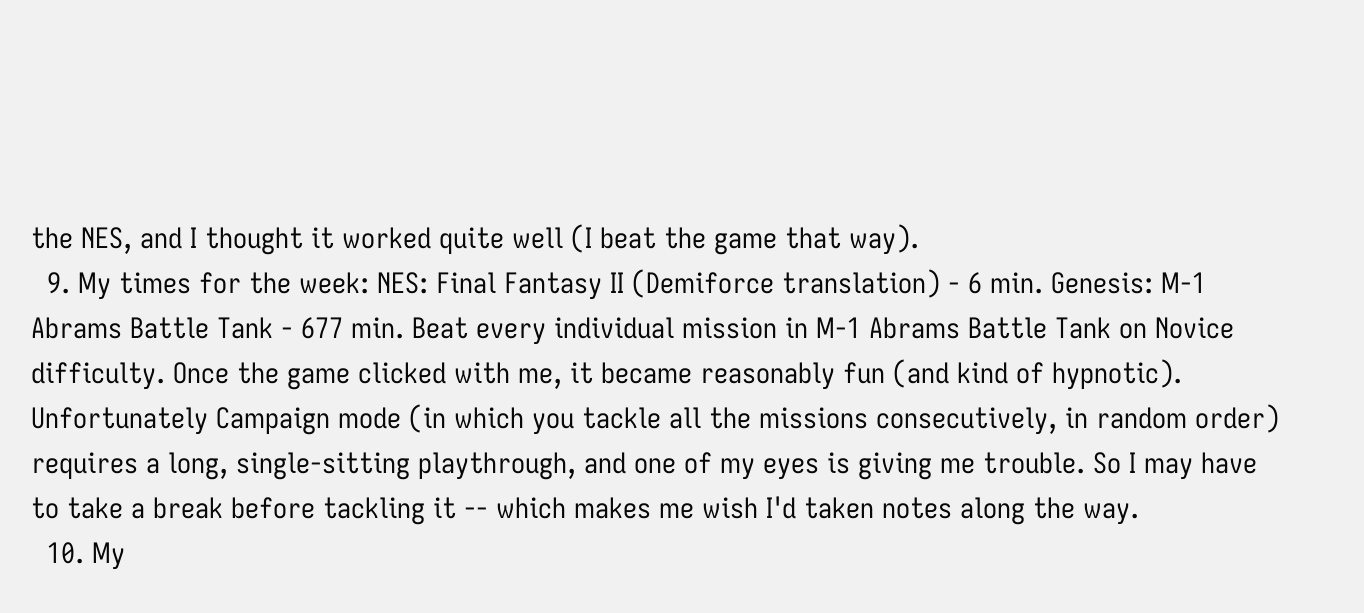the NES, and I thought it worked quite well (I beat the game that way).
  9. My times for the week: NES: Final Fantasy II (Demiforce translation) - 6 min. Genesis: M-1 Abrams Battle Tank - 677 min. Beat every individual mission in M-1 Abrams Battle Tank on Novice difficulty. Once the game clicked with me, it became reasonably fun (and kind of hypnotic). Unfortunately Campaign mode (in which you tackle all the missions consecutively, in random order) requires a long, single-sitting playthrough, and one of my eyes is giving me trouble. So I may have to take a break before tackling it -- which makes me wish I'd taken notes along the way.
  10. My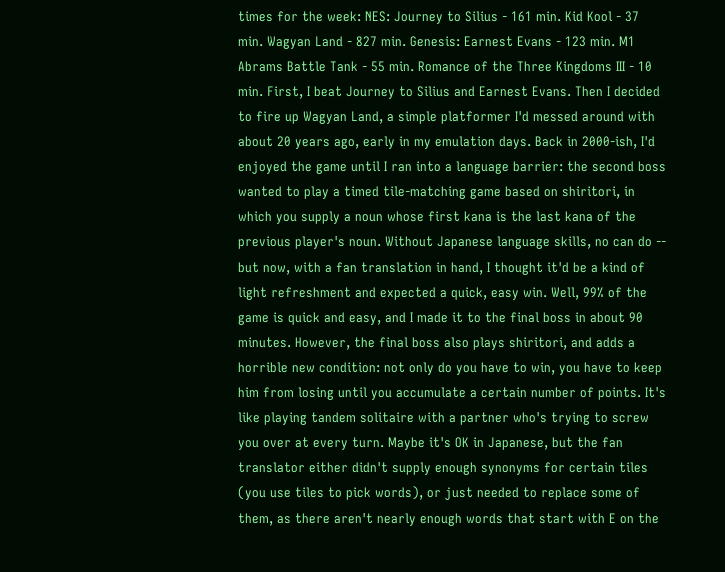times for the week: NES: Journey to Silius - 161 min. Kid Kool - 37 min. Wagyan Land - 827 min. Genesis: Earnest Evans - 123 min. M1 Abrams Battle Tank - 55 min. Romance of the Three Kingdoms III - 10 min. First, I beat Journey to Silius and Earnest Evans. Then I decided to fire up Wagyan Land, a simple platformer I'd messed around with about 20 years ago, early in my emulation days. Back in 2000-ish, I'd enjoyed the game until I ran into a language barrier: the second boss wanted to play a timed tile-matching game based on shiritori, in which you supply a noun whose first kana is the last kana of the previous player's noun. Without Japanese language skills, no can do -- but now, with a fan translation in hand, I thought it'd be a kind of light refreshment and expected a quick, easy win. Well, 99% of the game is quick and easy, and I made it to the final boss in about 90 minutes. However, the final boss also plays shiritori, and adds a horrible new condition: not only do you have to win, you have to keep him from losing until you accumulate a certain number of points. It's like playing tandem solitaire with a partner who's trying to screw you over at every turn. Maybe it's OK in Japanese, but the fan translator either didn't supply enough synonyms for certain tiles (you use tiles to pick words), or just needed to replace some of them, as there aren't nearly enough words that start with E on the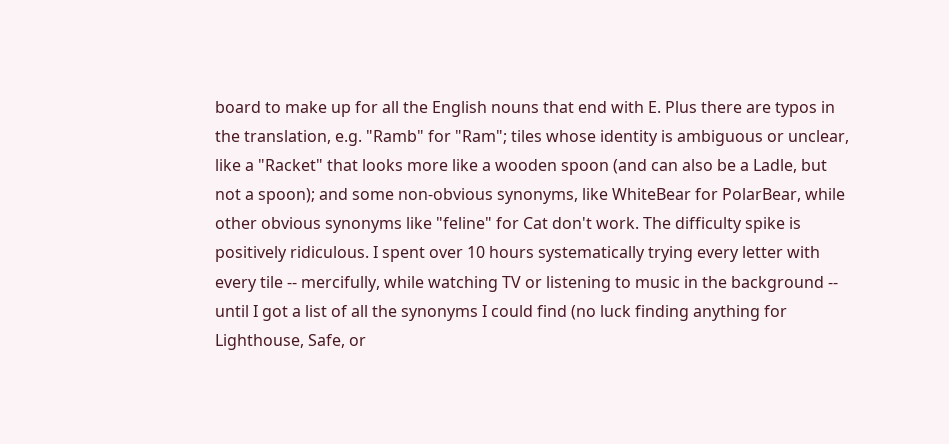board to make up for all the English nouns that end with E. Plus there are typos in the translation, e.g. "Ramb" for "Ram"; tiles whose identity is ambiguous or unclear, like a "Racket" that looks more like a wooden spoon (and can also be a Ladle, but not a spoon); and some non-obvious synonyms, like WhiteBear for PolarBear, while other obvious synonyms like "feline" for Cat don't work. The difficulty spike is positively ridiculous. I spent over 10 hours systematically trying every letter with every tile -- mercifully, while watching TV or listening to music in the background -- until I got a list of all the synonyms I could find (no luck finding anything for Lighthouse, Safe, or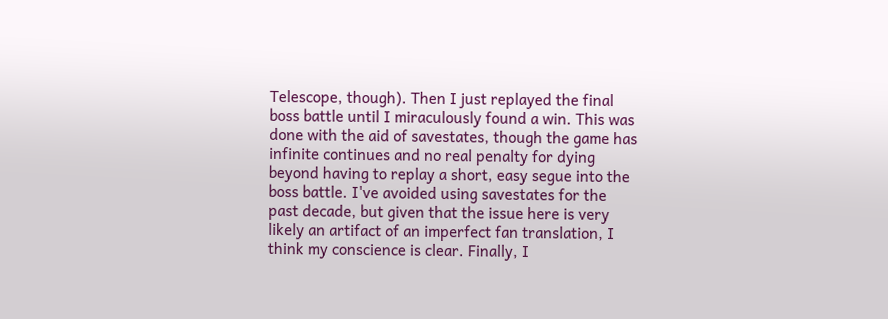Telescope, though). Then I just replayed the final boss battle until I miraculously found a win. This was done with the aid of savestates, though the game has infinite continues and no real penalty for dying beyond having to replay a short, easy segue into the boss battle. I've avoided using savestates for the past decade, but given that the issue here is very likely an artifact of an imperfect fan translation, I think my conscience is clear. Finally, I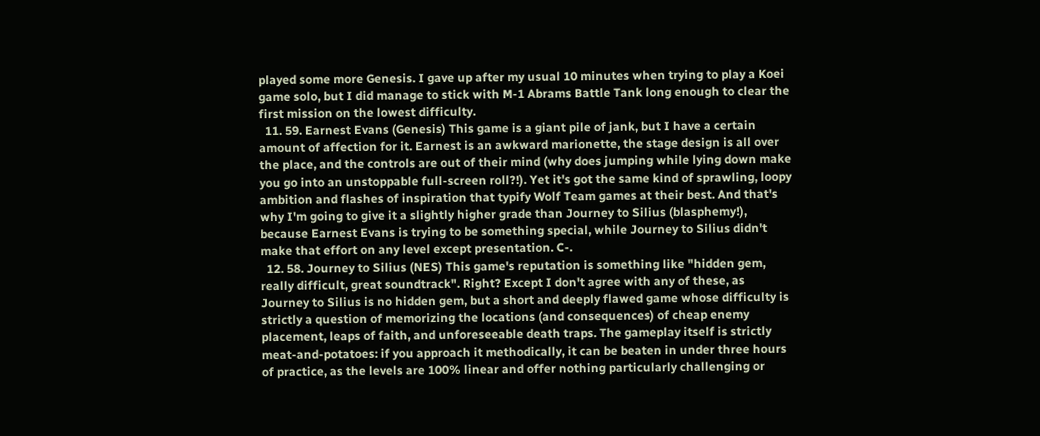played some more Genesis. I gave up after my usual 10 minutes when trying to play a Koei game solo, but I did manage to stick with M-1 Abrams Battle Tank long enough to clear the first mission on the lowest difficulty.
  11. 59. Earnest Evans (Genesis) This game is a giant pile of jank, but I have a certain amount of affection for it. Earnest is an awkward marionette, the stage design is all over the place, and the controls are out of their mind (why does jumping while lying down make you go into an unstoppable full-screen roll?!). Yet it's got the same kind of sprawling, loopy ambition and flashes of inspiration that typify Wolf Team games at their best. And that's why I'm going to give it a slightly higher grade than Journey to Silius (blasphemy!), because Earnest Evans is trying to be something special, while Journey to Silius didn't make that effort on any level except presentation. C-.
  12. 58. Journey to Silius (NES) This game's reputation is something like "hidden gem, really difficult, great soundtrack". Right? Except I don't agree with any of these, as Journey to Silius is no hidden gem, but a short and deeply flawed game whose difficulty is strictly a question of memorizing the locations (and consequences) of cheap enemy placement, leaps of faith, and unforeseeable death traps. The gameplay itself is strictly meat-and-potatoes: if you approach it methodically, it can be beaten in under three hours of practice, as the levels are 100% linear and offer nothing particularly challenging or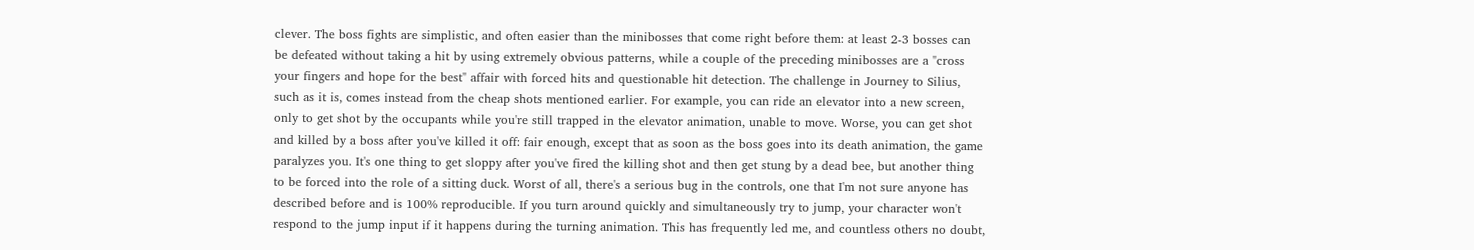clever. The boss fights are simplistic, and often easier than the minibosses that come right before them: at least 2-3 bosses can be defeated without taking a hit by using extremely obvious patterns, while a couple of the preceding minibosses are a "cross your fingers and hope for the best" affair with forced hits and questionable hit detection. The challenge in Journey to Silius, such as it is, comes instead from the cheap shots mentioned earlier. For example, you can ride an elevator into a new screen, only to get shot by the occupants while you're still trapped in the elevator animation, unable to move. Worse, you can get shot and killed by a boss after you've killed it off: fair enough, except that as soon as the boss goes into its death animation, the game paralyzes you. It's one thing to get sloppy after you've fired the killing shot and then get stung by a dead bee, but another thing to be forced into the role of a sitting duck. Worst of all, there's a serious bug in the controls, one that I'm not sure anyone has described before and is 100% reproducible. If you turn around quickly and simultaneously try to jump, your character won't respond to the jump input if it happens during the turning animation. This has frequently led me, and countless others no doubt,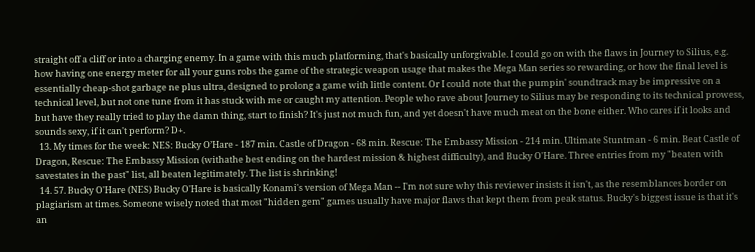straight off a cliff or into a charging enemy. In a game with this much platforming, that's basically unforgivable. I could go on with the flaws in Journey to Silius, e.g. how having one energy meter for all your guns robs the game of the strategic weapon usage that makes the Mega Man series so rewarding, or how the final level is essentially cheap-shot garbage ne plus ultra, designed to prolong a game with little content. Or I could note that the pumpin' soundtrack may be impressive on a technical level, but not one tune from it has stuck with me or caught my attention. People who rave about Journey to Silius may be responding to its technical prowess, but have they really tried to play the damn thing, start to finish? It's just not much fun, and yet doesn't have much meat on the bone either. Who cares if it looks and sounds sexy, if it can't perform? D+.
  13. My times for the week: NES: Bucky O’Hare - 187 min. Castle of Dragon - 68 min. Rescue: The Embassy Mission - 214 min. Ultimate Stuntman - 6 min. Beat Castle of Dragon, Rescue: The Embassy Mission (withathe best ending on the hardest mission & highest difficulty), and Bucky O'Hare. Three entries from my "beaten with savestates in the past" list, all beaten legitimately. The list is shrinking!
  14. 57. Bucky O'Hare (NES) Bucky O'Hare is basically Konami's version of Mega Man -- I'm not sure why this reviewer insists it isn't, as the resemblances border on plagiarism at times. Someone wisely noted that most "hidden gem" games usually have major flaws that kept them from peak status. Bucky's biggest issue is that it's an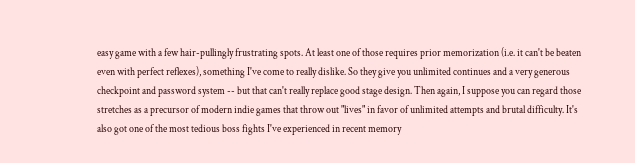easy game with a few hair-pullingly frustrating spots. At least one of those requires prior memorization (i.e. it can't be beaten even with perfect reflexes), something I've come to really dislike. So they give you unlimited continues and a very generous checkpoint and password system -- but that can't really replace good stage design. Then again, I suppose you can regard those stretches as a precursor of modern indie games that throw out "lives" in favor of unlimited attempts and brutal difficulty. It's also got one of the most tedious boss fights I've experienced in recent memory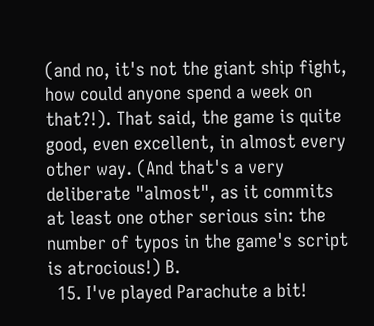(and no, it's not the giant ship fight, how could anyone spend a week on that?!). That said, the game is quite good, even excellent, in almost every other way. (And that's a very deliberate "almost", as it commits at least one other serious sin: the number of typos in the game's script is atrocious!) B.
  15. I've played Parachute a bit!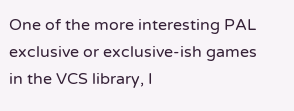One of the more interesting PAL exclusive or exclusive-ish games in the VCS library, I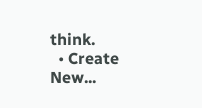think.
  • Create New...